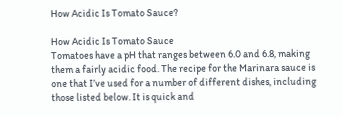How Acidic Is Tomato Sauce?

How Acidic Is Tomato Sauce
Tomatoes have a pH that ranges between 6.0 and 6.8, making them a fairly acidic food. The recipe for the Marinara sauce is one that I’ve used for a number of different dishes, including those listed below. It is quick and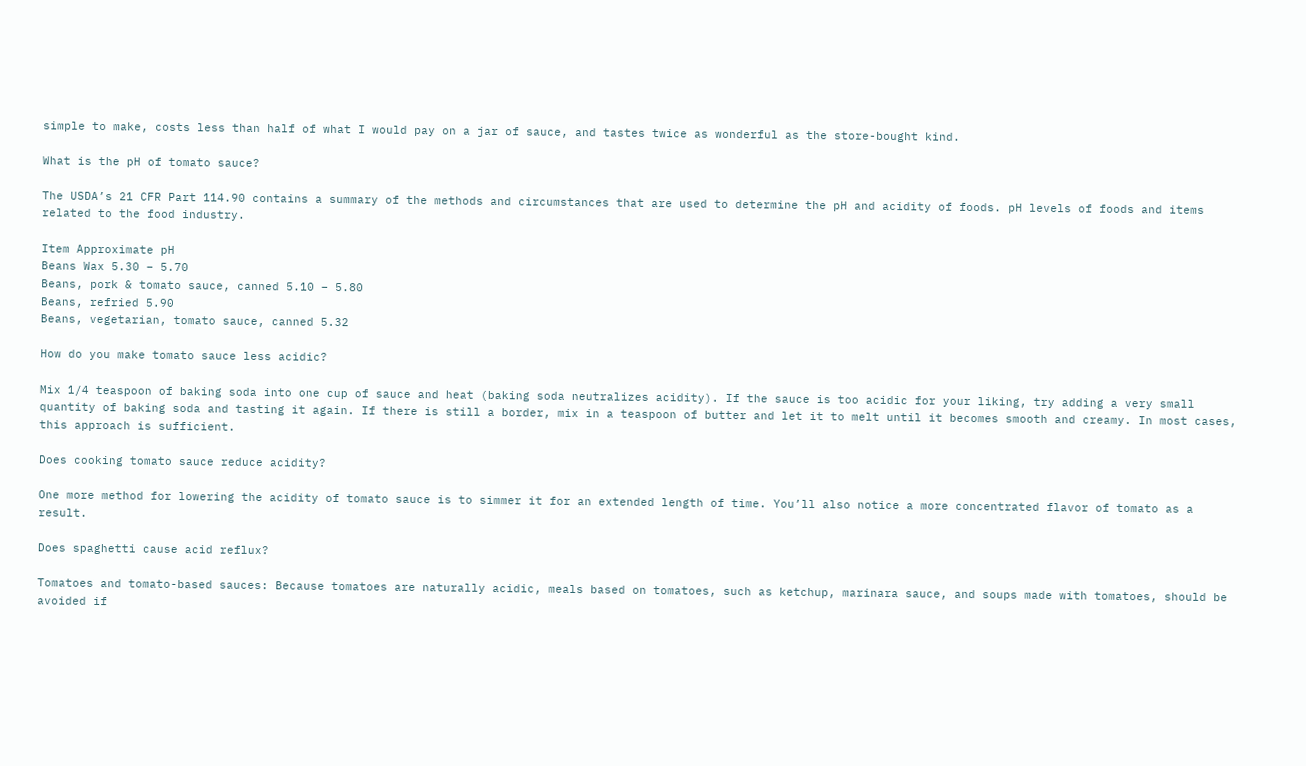simple to make, costs less than half of what I would pay on a jar of sauce, and tastes twice as wonderful as the store-bought kind.

What is the pH of tomato sauce?

The USDA’s 21 CFR Part 114.90 contains a summary of the methods and circumstances that are used to determine the pH and acidity of foods. pH levels of foods and items related to the food industry.

Item Approximate pH
Beans Wax 5.30 – 5.70
Beans, pork & tomato sauce, canned 5.10 – 5.80
Beans, refried 5.90
Beans, vegetarian, tomato sauce, canned 5.32

How do you make tomato sauce less acidic?

Mix 1/4 teaspoon of baking soda into one cup of sauce and heat (baking soda neutralizes acidity). If the sauce is too acidic for your liking, try adding a very small quantity of baking soda and tasting it again. If there is still a border, mix in a teaspoon of butter and let it to melt until it becomes smooth and creamy. In most cases, this approach is sufficient.

Does cooking tomato sauce reduce acidity?

One more method for lowering the acidity of tomato sauce is to simmer it for an extended length of time. You’ll also notice a more concentrated flavor of tomato as a result.

Does spaghetti cause acid reflux?

Tomatoes and tomato-based sauces: Because tomatoes are naturally acidic, meals based on tomatoes, such as ketchup, marinara sauce, and soups made with tomatoes, should be avoided if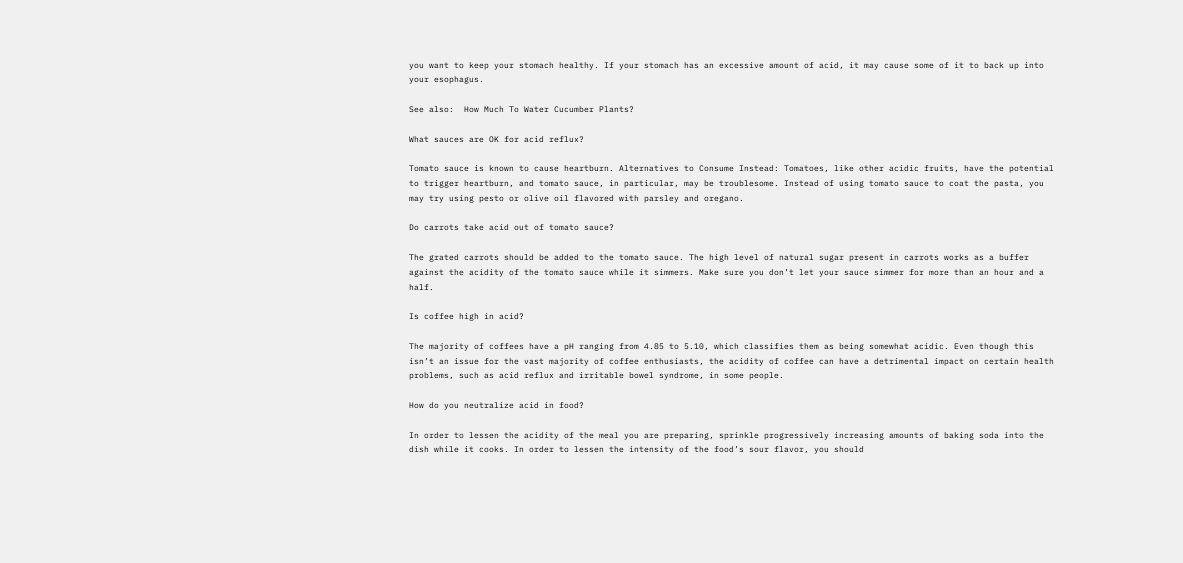you want to keep your stomach healthy. If your stomach has an excessive amount of acid, it may cause some of it to back up into your esophagus.

See also:  How Much To Water Cucumber Plants?

What sauces are OK for acid reflux?

Tomato sauce is known to cause heartburn. Alternatives to Consume Instead: Tomatoes, like other acidic fruits, have the potential to trigger heartburn, and tomato sauce, in particular, may be troublesome. Instead of using tomato sauce to coat the pasta, you may try using pesto or olive oil flavored with parsley and oregano.

Do carrots take acid out of tomato sauce?

The grated carrots should be added to the tomato sauce. The high level of natural sugar present in carrots works as a buffer against the acidity of the tomato sauce while it simmers. Make sure you don’t let your sauce simmer for more than an hour and a half.

Is coffee high in acid?

The majority of coffees have a pH ranging from 4.85 to 5.10, which classifies them as being somewhat acidic. Even though this isn’t an issue for the vast majority of coffee enthusiasts, the acidity of coffee can have a detrimental impact on certain health problems, such as acid reflux and irritable bowel syndrome, in some people.

How do you neutralize acid in food?

In order to lessen the acidity of the meal you are preparing, sprinkle progressively increasing amounts of baking soda into the dish while it cooks. In order to lessen the intensity of the food’s sour flavor, you should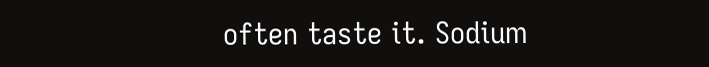often taste it. Sodium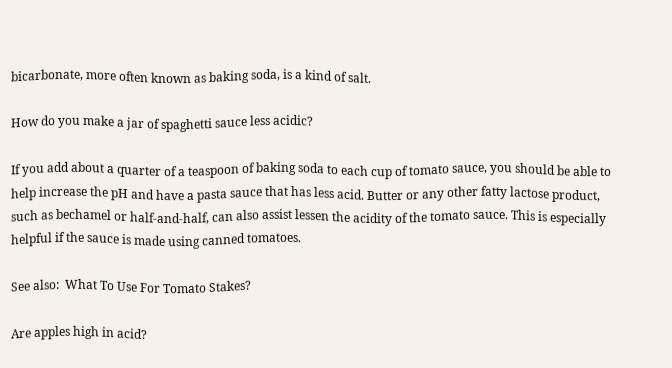bicarbonate, more often known as baking soda, is a kind of salt.

How do you make a jar of spaghetti sauce less acidic?

If you add about a quarter of a teaspoon of baking soda to each cup of tomato sauce, you should be able to help increase the pH and have a pasta sauce that has less acid. Butter or any other fatty lactose product, such as bechamel or half-and-half, can also assist lessen the acidity of the tomato sauce. This is especially helpful if the sauce is made using canned tomatoes.

See also:  What To Use For Tomato Stakes?

Are apples high in acid?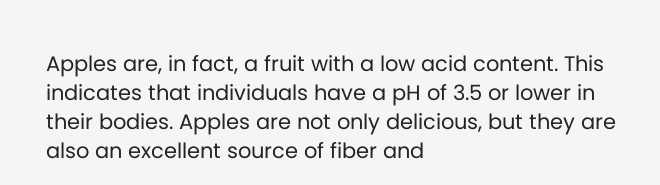Apples are, in fact, a fruit with a low acid content. This indicates that individuals have a pH of 3.5 or lower in their bodies. Apples are not only delicious, but they are also an excellent source of fiber and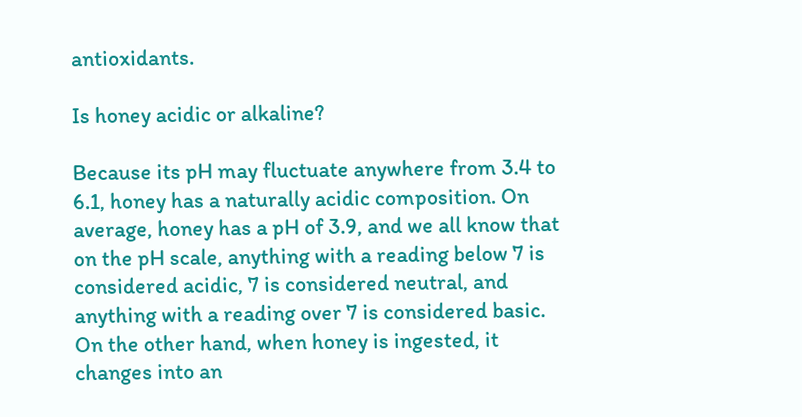antioxidants.

Is honey acidic or alkaline?

Because its pH may fluctuate anywhere from 3.4 to 6.1, honey has a naturally acidic composition. On average, honey has a pH of 3.9, and we all know that on the pH scale, anything with a reading below 7 is considered acidic, 7 is considered neutral, and anything with a reading over 7 is considered basic. On the other hand, when honey is ingested, it changes into an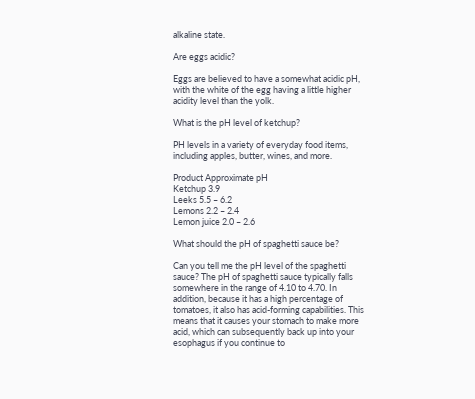alkaline state.

Are eggs acidic?

Eggs are believed to have a somewhat acidic pH, with the white of the egg having a little higher acidity level than the yolk.

What is the pH level of ketchup?

PH levels in a variety of everyday food items, including apples, butter, wines, and more.

Product Approximate pH
Ketchup 3.9
Leeks 5.5 – 6.2
Lemons 2.2 – 2.4
Lemon juice 2.0 – 2.6

What should the pH of spaghetti sauce be?

Can you tell me the pH level of the spaghetti sauce? The pH of spaghetti sauce typically falls somewhere in the range of 4.10 to 4.70. In addition, because it has a high percentage of tomatoes, it also has acid-forming capabilities. This means that it causes your stomach to make more acid, which can subsequently back up into your esophagus if you continue to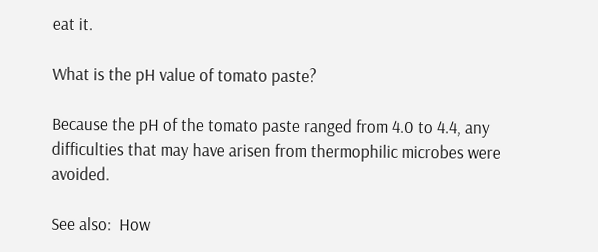eat it.

What is the pH value of tomato paste?

Because the pH of the tomato paste ranged from 4.0 to 4.4, any difficulties that may have arisen from thermophilic microbes were avoided.

See also:  How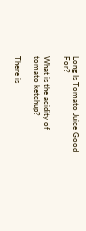Long Is Tomato Juice Good For?

What is the acidity of tomato ketchup?

There is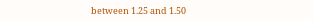between 1.25 and 1.50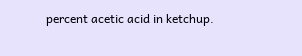percent acetic acid in ketchup.